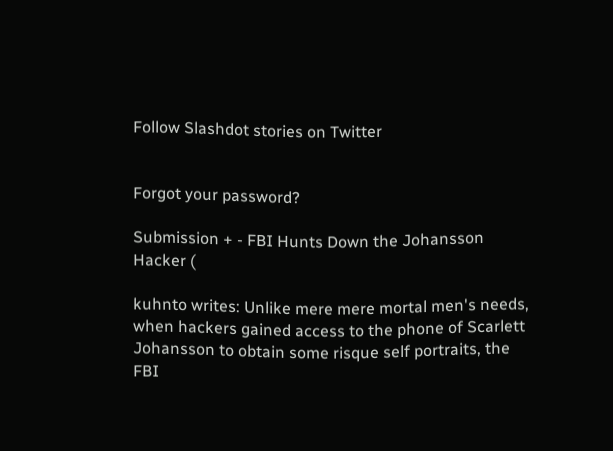Follow Slashdot stories on Twitter


Forgot your password?

Submission + - FBI Hunts Down the Johansson Hacker (

kuhnto writes: Unlike mere mere mortal men's needs, when hackers gained access to the phone of Scarlett Johansson to obtain some risque self portraits, the FBI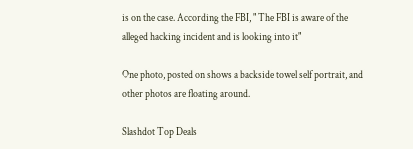is on the case. According the FBI, " The FBI is aware of the alleged hacking incident and is looking into it"

One photo, posted on shows a backside towel self portrait, and other photos are floating around.

Slashdot Top Deals